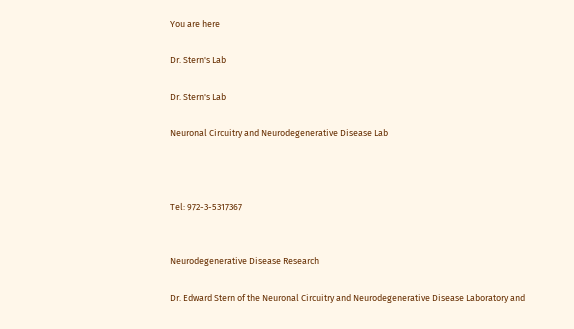You are here

Dr. Stern's Lab

Dr. Stern's Lab

Neuronal Circuitry and Neurodegenerative Disease Lab



Tel: 972-3-5317367


Neurodegenerative Disease Research

Dr. Edward Stern of the Neuronal Circuitry and Neurodegenerative Disease Laboratory and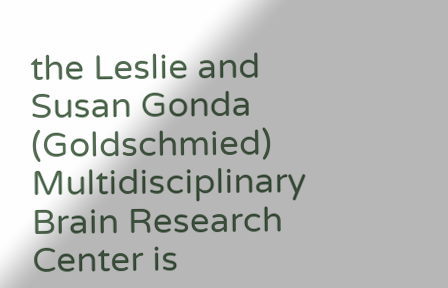the Leslie and Susan Gonda (Goldschmied) Multidisciplinary Brain Research Center is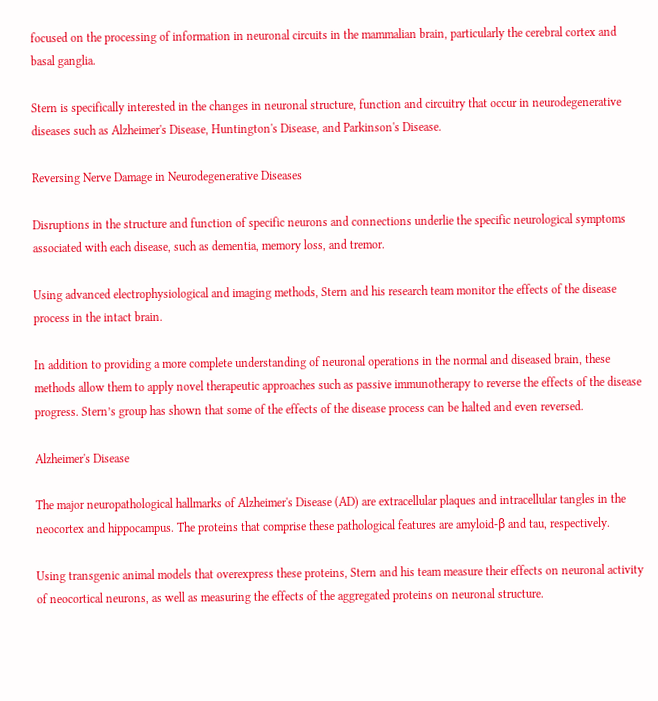focused on the processing of information in neuronal circuits in the mammalian brain, particularly the cerebral cortex and basal ganglia.

Stern is specifically interested in the changes in neuronal structure, function and circuitry that occur in neurodegenerative diseases such as Alzheimer's Disease, Huntington's Disease, and Parkinson's Disease.

Reversing Nerve Damage in Neurodegenerative Diseases

Disruptions in the structure and function of specific neurons and connections underlie the specific neurological symptoms associated with each disease, such as dementia, memory loss, and tremor.

Using advanced electrophysiological and imaging methods, Stern and his research team monitor the effects of the disease process in the intact brain.

In addition to providing a more complete understanding of neuronal operations in the normal and diseased brain, these methods allow them to apply novel therapeutic approaches such as passive immunotherapy to reverse the effects of the disease progress. Stern’s group has shown that some of the effects of the disease process can be halted and even reversed.

Alzheimer's Disease

The major neuropathological hallmarks of Alzheimer's Disease (AD) are extracellular plaques and intracellular tangles in the neocortex and hippocampus. The proteins that comprise these pathological features are amyloid-β and tau, respectively.

Using transgenic animal models that overexpress these proteins, Stern and his team measure their effects on neuronal activity of neocortical neurons, as well as measuring the effects of the aggregated proteins on neuronal structure.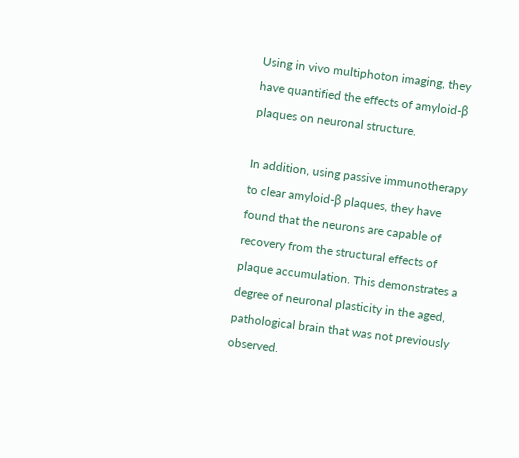Using in vivo multiphoton imaging, they have quantified the effects of amyloid-β plaques on neuronal structure.

In addition, using passive immunotherapy to clear amyloid-β plaques, they have found that the neurons are capable of recovery from the structural effects of plaque accumulation. This demonstrates a degree of neuronal plasticity in the aged, pathological brain that was not previously observed.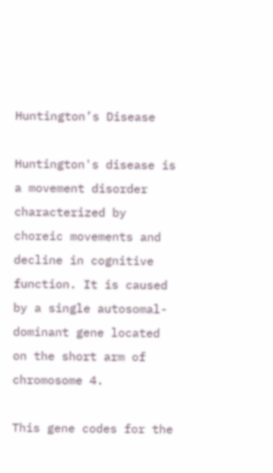Huntington’s Disease

Huntington's disease is a movement disorder characterized by choreic movements and decline in cognitive function. It is caused by a single autosomal-dominant gene located on the short arm of chromosome 4.

This gene codes for the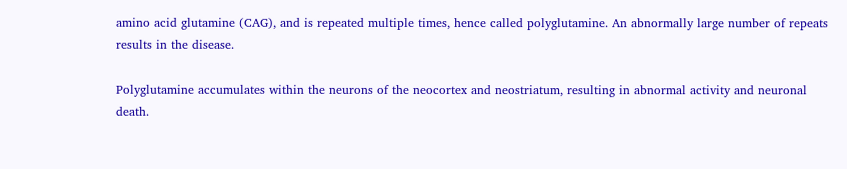amino acid glutamine (CAG), and is repeated multiple times, hence called polyglutamine. An abnormally large number of repeats results in the disease.

Polyglutamine accumulates within the neurons of the neocortex and neostriatum, resulting in abnormal activity and neuronal death.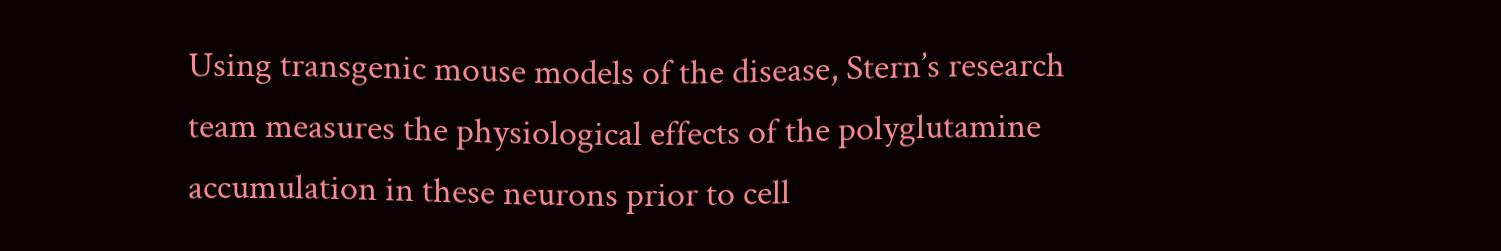Using transgenic mouse models of the disease, Stern’s research team measures the physiological effects of the polyglutamine accumulation in these neurons prior to cell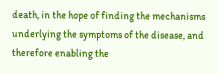death, in the hope of finding the mechanisms underlying the symptoms of the disease, and therefore enabling the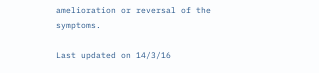amelioration or reversal of the symptoms.

Last updated on 14/3/16